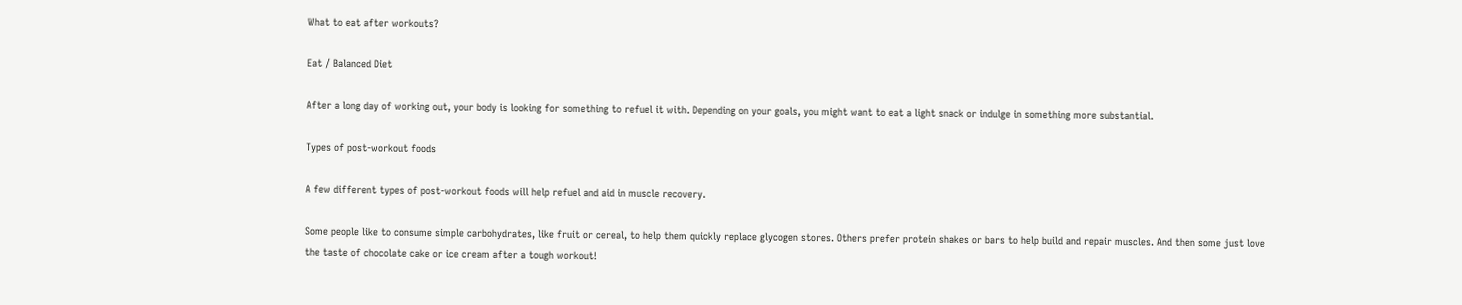What to eat after workouts?

Eat / Balanced Diet

After a long day of working out, your body is looking for something to refuel it with. Depending on your goals, you might want to eat a light snack or indulge in something more substantial.

Types of post-workout foods

A few different types of post-workout foods will help refuel and aid in muscle recovery.

Some people like to consume simple carbohydrates, like fruit or cereal, to help them quickly replace glycogen stores. Others prefer protein shakes or bars to help build and repair muscles. And then some just love the taste of chocolate cake or ice cream after a tough workout!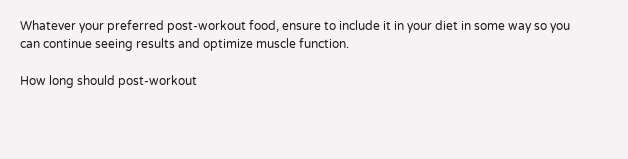Whatever your preferred post-workout food, ensure to include it in your diet in some way so you can continue seeing results and optimize muscle function.

How long should post-workout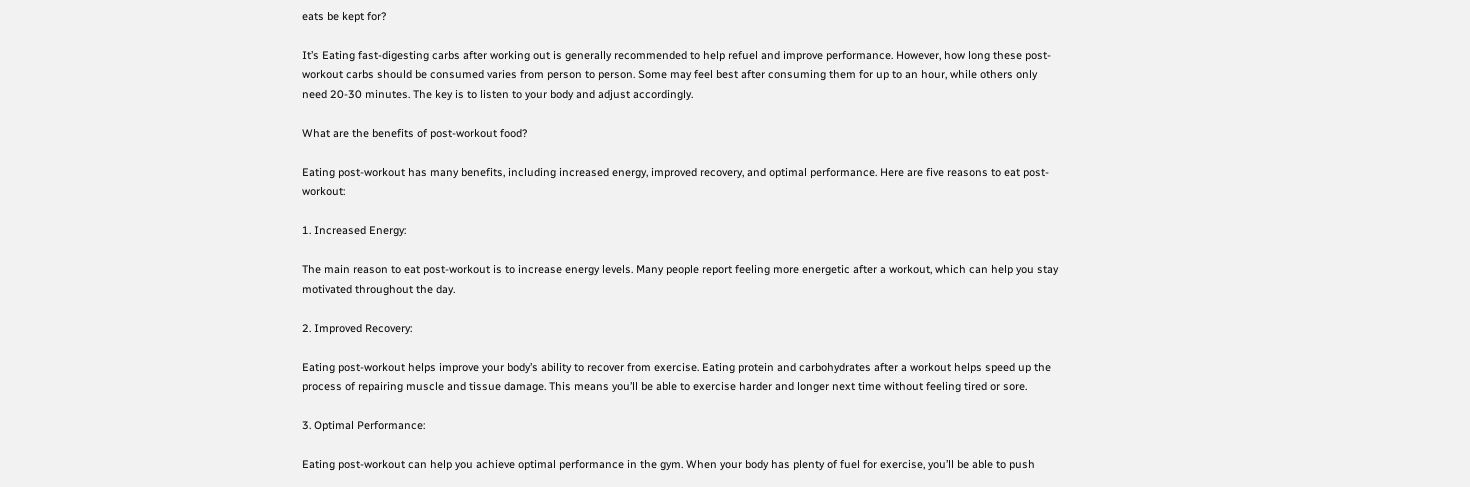eats be kept for?

It’s Eating fast-digesting carbs after working out is generally recommended to help refuel and improve performance. However, how long these post-workout carbs should be consumed varies from person to person. Some may feel best after consuming them for up to an hour, while others only need 20-30 minutes. The key is to listen to your body and adjust accordingly.

What are the benefits of post-workout food?

Eating post-workout has many benefits, including increased energy, improved recovery, and optimal performance. Here are five reasons to eat post-workout:

1. Increased Energy:

The main reason to eat post-workout is to increase energy levels. Many people report feeling more energetic after a workout, which can help you stay motivated throughout the day.

2. Improved Recovery:

Eating post-workout helps improve your body’s ability to recover from exercise. Eating protein and carbohydrates after a workout helps speed up the process of repairing muscle and tissue damage. This means you’ll be able to exercise harder and longer next time without feeling tired or sore.

3. Optimal Performance:

Eating post-workout can help you achieve optimal performance in the gym. When your body has plenty of fuel for exercise, you’ll be able to push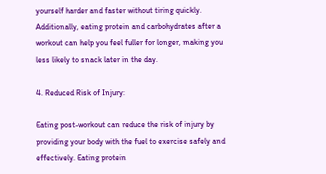yourself harder and faster without tiring quickly. Additionally, eating protein and carbohydrates after a workout can help you feel fuller for longer, making you less likely to snack later in the day.

4. Reduced Risk of Injury:

Eating post-workout can reduce the risk of injury by providing your body with the fuel to exercise safely and effectively. Eating protein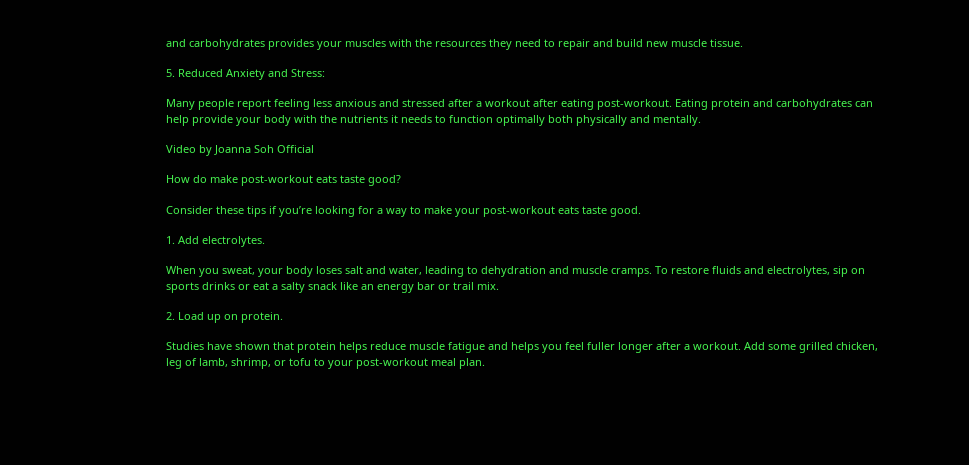and carbohydrates provides your muscles with the resources they need to repair and build new muscle tissue.

5. Reduced Anxiety and Stress:

Many people report feeling less anxious and stressed after a workout after eating post-workout. Eating protein and carbohydrates can help provide your body with the nutrients it needs to function optimally both physically and mentally.

Video by Joanna Soh Official

How do make post-workout eats taste good?

Consider these tips if you’re looking for a way to make your post-workout eats taste good.

1. Add electrolytes.

When you sweat, your body loses salt and water, leading to dehydration and muscle cramps. To restore fluids and electrolytes, sip on sports drinks or eat a salty snack like an energy bar or trail mix.

2. Load up on protein.

Studies have shown that protein helps reduce muscle fatigue and helps you feel fuller longer after a workout. Add some grilled chicken, leg of lamb, shrimp, or tofu to your post-workout meal plan.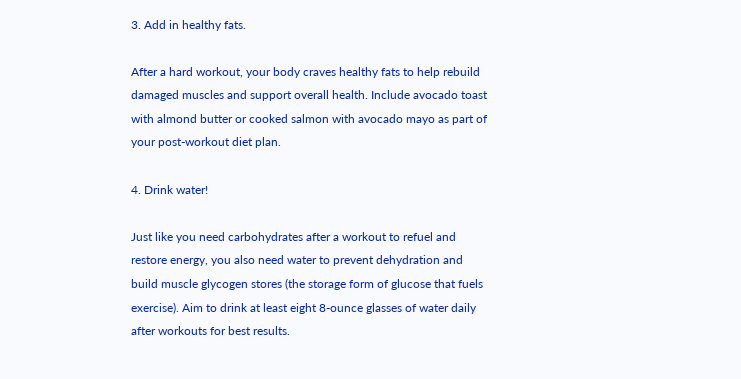3. Add in healthy fats.

After a hard workout, your body craves healthy fats to help rebuild damaged muscles and support overall health. Include avocado toast with almond butter or cooked salmon with avocado mayo as part of your post-workout diet plan.

4. Drink water!

Just like you need carbohydrates after a workout to refuel and restore energy, you also need water to prevent dehydration and build muscle glycogen stores (the storage form of glucose that fuels exercise). Aim to drink at least eight 8-ounce glasses of water daily after workouts for best results.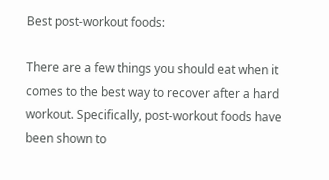Best post-workout foods:

There are a few things you should eat when it comes to the best way to recover after a hard workout. Specifically, post-workout foods have been shown to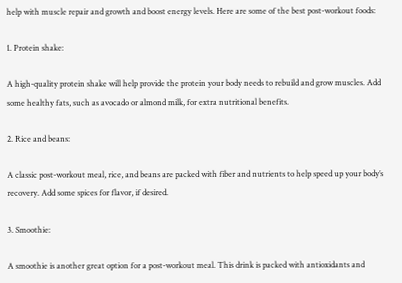help with muscle repair and growth and boost energy levels. Here are some of the best post-workout foods:

1. Protein shake:

A high-quality protein shake will help provide the protein your body needs to rebuild and grow muscles. Add some healthy fats, such as avocado or almond milk, for extra nutritional benefits.

2. Rice and beans:

A classic post-workout meal, rice, and beans are packed with fiber and nutrients to help speed up your body’s recovery. Add some spices for flavor, if desired.

3. Smoothie:

A smoothie is another great option for a post-workout meal. This drink is packed with antioxidants and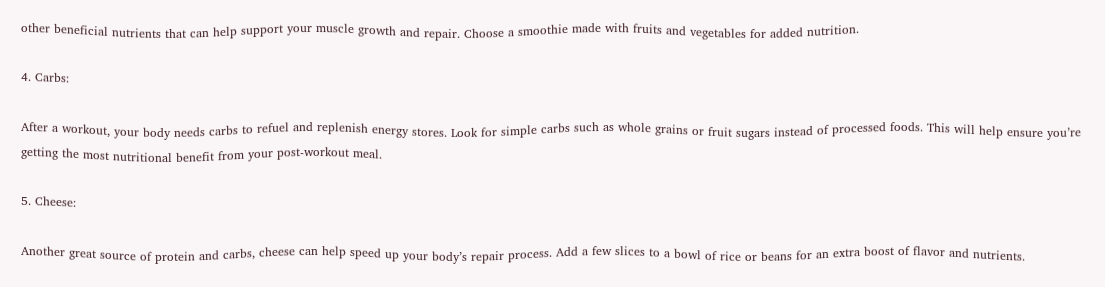other beneficial nutrients that can help support your muscle growth and repair. Choose a smoothie made with fruits and vegetables for added nutrition.

4. Carbs:

After a workout, your body needs carbs to refuel and replenish energy stores. Look for simple carbs such as whole grains or fruit sugars instead of processed foods. This will help ensure you’re getting the most nutritional benefit from your post-workout meal.

5. Cheese:

Another great source of protein and carbs, cheese can help speed up your body’s repair process. Add a few slices to a bowl of rice or beans for an extra boost of flavor and nutrients.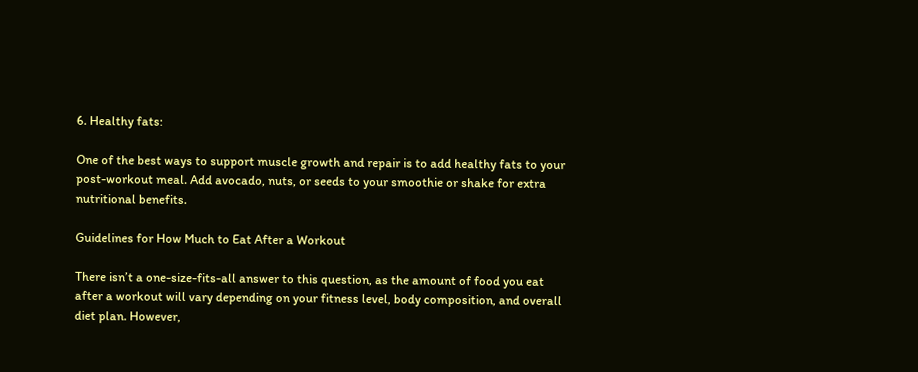6. Healthy fats:

One of the best ways to support muscle growth and repair is to add healthy fats to your post-workout meal. Add avocado, nuts, or seeds to your smoothie or shake for extra nutritional benefits.

Guidelines for How Much to Eat After a Workout

There isn’t a one-size-fits-all answer to this question, as the amount of food you eat after a workout will vary depending on your fitness level, body composition, and overall diet plan. However,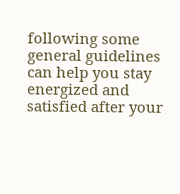following some general guidelines can help you stay energized and satisfied after your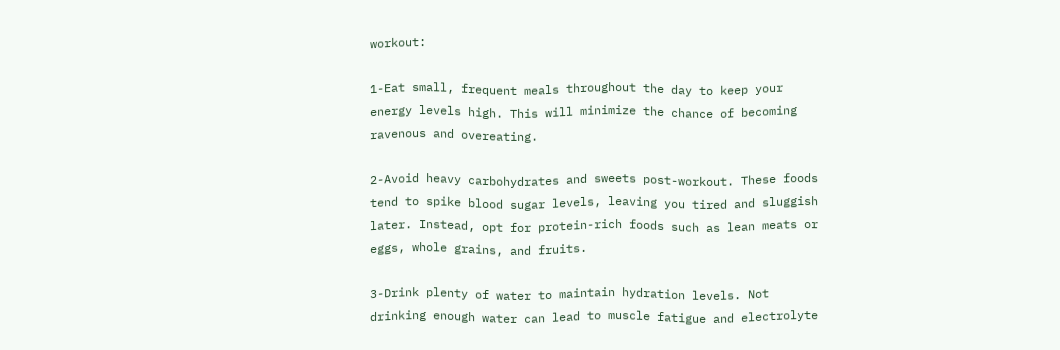workout:

1-Eat small, frequent meals throughout the day to keep your energy levels high. This will minimize the chance of becoming ravenous and overeating.

2-Avoid heavy carbohydrates and sweets post-workout. These foods tend to spike blood sugar levels, leaving you tired and sluggish later. Instead, opt for protein-rich foods such as lean meats or eggs, whole grains, and fruits.

3-Drink plenty of water to maintain hydration levels. Not drinking enough water can lead to muscle fatigue and electrolyte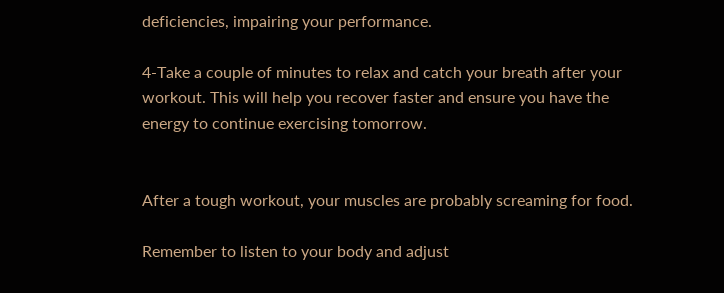deficiencies, impairing your performance.

4-Take a couple of minutes to relax and catch your breath after your workout. This will help you recover faster and ensure you have the energy to continue exercising tomorrow.


After a tough workout, your muscles are probably screaming for food.

Remember to listen to your body and adjust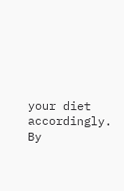your diet accordingly. By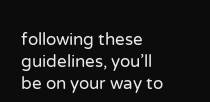following these guidelines, you’ll be on your way to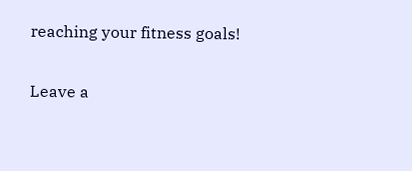reaching your fitness goals!

Leave a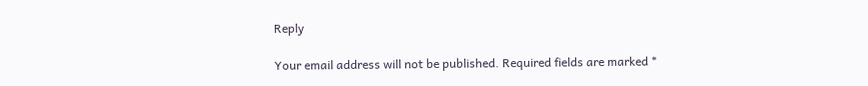Reply

Your email address will not be published. Required fields are marked *